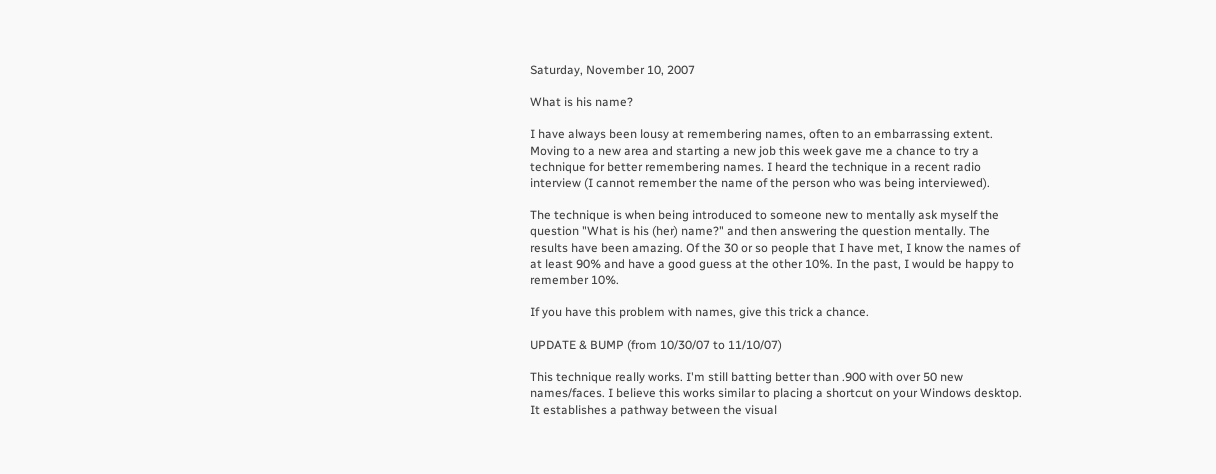Saturday, November 10, 2007

What is his name?

I have always been lousy at remembering names, often to an embarrassing extent. Moving to a new area and starting a new job this week gave me a chance to try a technique for better remembering names. I heard the technique in a recent radio interview (I cannot remember the name of the person who was being interviewed).

The technique is when being introduced to someone new to mentally ask myself the question "What is his (her) name?" and then answering the question mentally. The results have been amazing. Of the 30 or so people that I have met, I know the names of at least 90% and have a good guess at the other 10%. In the past, I would be happy to remember 10%.

If you have this problem with names, give this trick a chance.

UPDATE & BUMP (from 10/30/07 to 11/10/07)

This technique really works. I'm still batting better than .900 with over 50 new names/faces. I believe this works similar to placing a shortcut on your Windows desktop. It establishes a pathway between the visual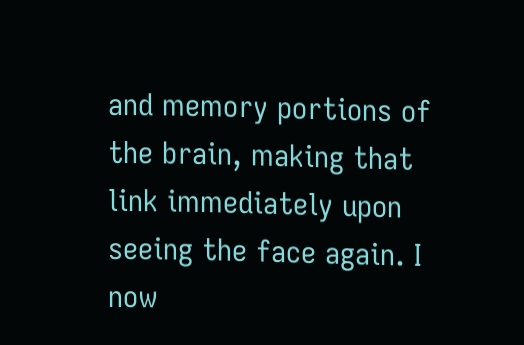and memory portions of the brain, making that
link immediately upon seeing the face again. I now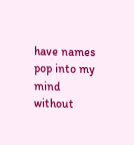have names pop into my mind without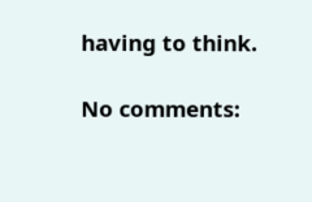having to think.

No comments: